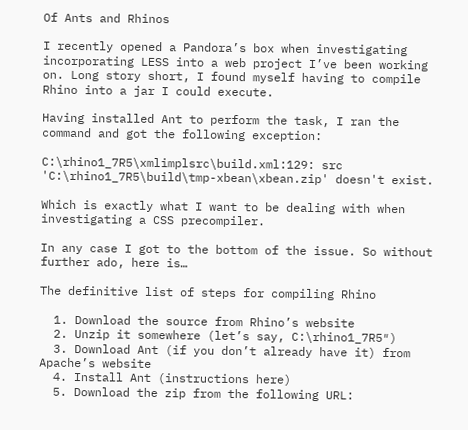Of Ants and Rhinos

I recently opened a Pandora’s box when investigating incorporating LESS into a web project I’ve been working on. Long story short, I found myself having to compile Rhino into a jar I could execute.

Having installed Ant to perform the task, I ran the command and got the following exception:

C:\rhino1_7R5\xmlimplsrc\build.xml:129: src 'C:\rhino1_7R5\build\tmp-xbean\xbean.zip' doesn't exist.

Which is exactly what I want to be dealing with when investigating a CSS precompiler.

In any case I got to the bottom of the issue. So without further ado, here is…

The definitive list of steps for compiling Rhino

  1. Download the source from Rhino’s website
  2. Unzip it somewhere (let’s say, C:\rhino1_7R5″)
  3. Download Ant (if you don’t already have it) from Apache’s website
  4. Install Ant (instructions here)
  5. Download the zip from the following URL: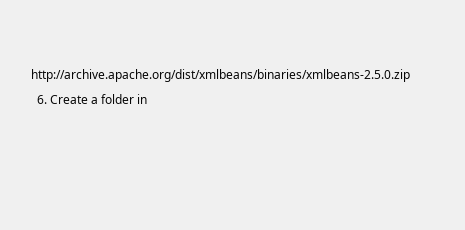http://archive.apache.org/dist/xmlbeans/binaries/xmlbeans-2.5.0.zip
  6. Create a folder in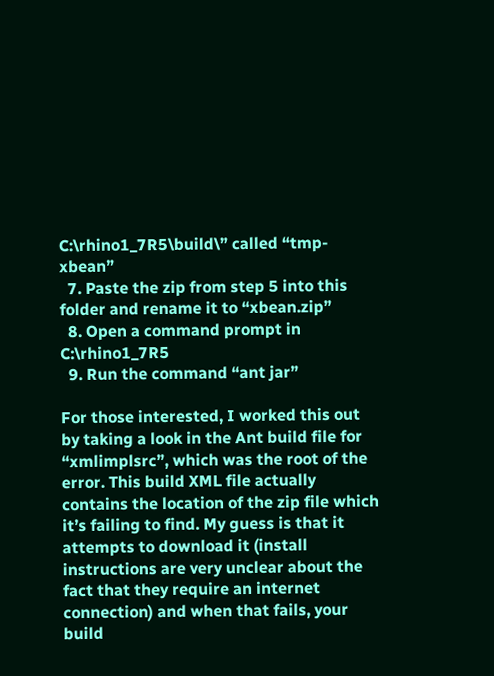C:\rhino1_7R5\build\” called “tmp-xbean”
  7. Paste the zip from step 5 into this folder and rename it to “xbean.zip”
  8. Open a command prompt in C:\rhino1_7R5
  9. Run the command “ant jar”

For those interested, I worked this out by taking a look in the Ant build file for “xmlimplsrc”, which was the root of the error. This build XML file actually contains the location of the zip file which it’s failing to find. My guess is that it attempts to download it (install instructions are very unclear about the fact that they require an internet connection) and when that fails, your build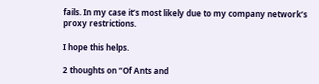fails. In my case it’s most likely due to my company network’s proxy restrictions.

I hope this helps.

2 thoughts on “Of Ants and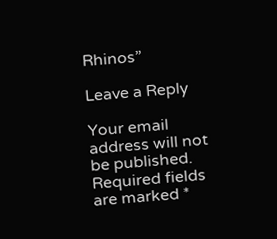Rhinos”

Leave a Reply

Your email address will not be published. Required fields are marked *